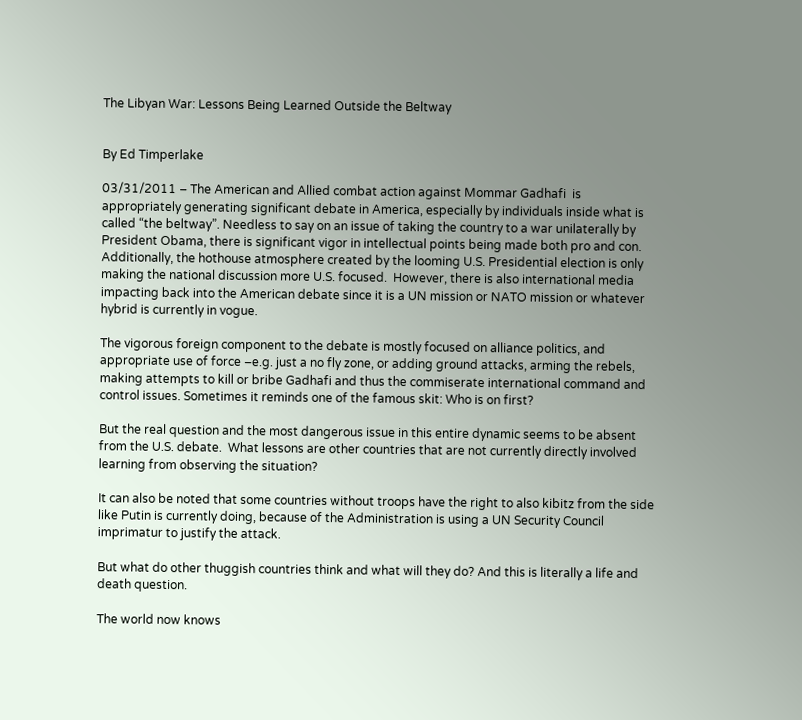The Libyan War: Lessons Being Learned Outside the Beltway


By Ed Timperlake

03/31/2011 – The American and Allied combat action against Mommar Gadhafi  is appropriately generating significant debate in America, especially by individuals inside what is called “the beltway”. Needless to say on an issue of taking the country to a war unilaterally by President Obama, there is significant vigor in intellectual points being made both pro and con. Additionally, the hothouse atmosphere created by the looming U.S. Presidential election is only making the national discussion more U.S. focused.  However, there is also international media impacting back into the American debate since it is a UN mission or NATO mission or whatever hybrid is currently in vogue.

The vigorous foreign component to the debate is mostly focused on alliance politics, and appropriate use of force –e.g. just a no fly zone, or adding ground attacks, arming the rebels, making attempts to kill or bribe Gadhafi and thus the commiserate international command and control issues. Sometimes it reminds one of the famous skit: Who is on first?

But the real question and the most dangerous issue in this entire dynamic seems to be absent from the U.S. debate.  What lessons are other countries that are not currently directly involved learning from observing the situation?

It can also be noted that some countries without troops have the right to also kibitz from the side like Putin is currently doing, because of the Administration is using a UN Security Council imprimatur to justify the attack.

But what do other thuggish countries think and what will they do? And this is literally a life and death question.

The world now knows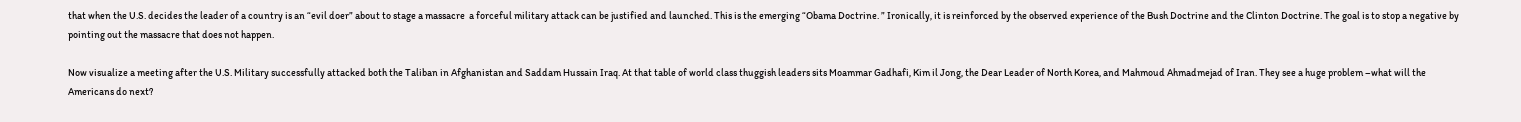that when the U.S. decides the leader of a country is an “evil doer” about to stage a massacre  a forceful military attack can be justified and launched. This is the emerging “Obama Doctrine. ” Ironically, it is reinforced by the observed experience of the Bush Doctrine and the Clinton Doctrine. The goal is to stop a negative by pointing out the massacre that does not happen.

Now visualize a meeting after the U.S. Military successfully attacked both the Taliban in Afghanistan and Saddam Hussain Iraq. At that table of world class thuggish leaders sits Moammar Gadhafi, Kim il Jong, the Dear Leader of North Korea, and Mahmoud Ahmadmejad of Iran. They see a huge problem –what will the Americans do next?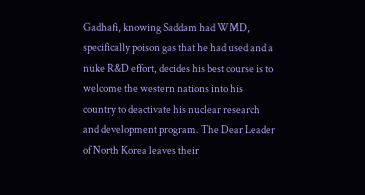Gadhafi, knowing Saddam had WMD, specifically poison gas that he had used and a nuke R&D effort, decides his best course is to welcome the western nations into his country to deactivate his nuclear research and development program. The Dear Leader of North Korea leaves their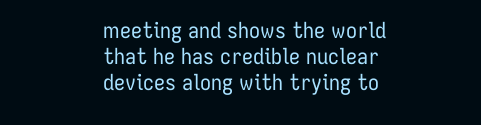meeting and shows the world that he has credible nuclear devices along with trying to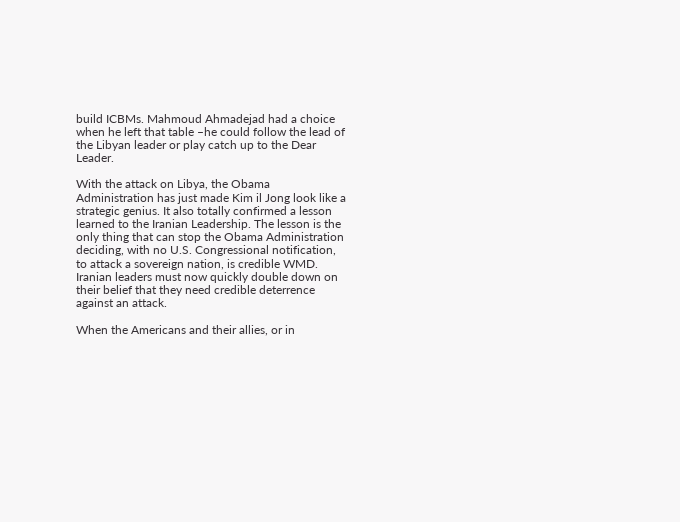build ICBMs. Mahmoud Ahmadejad had a choice when he left that table –he could follow the lead of the Libyan leader or play catch up to the Dear Leader.

With the attack on Libya, the Obama Administration has just made Kim il Jong look like a strategic genius. It also totally confirmed a lesson learned to the Iranian Leadership. The lesson is the only thing that can stop the Obama Administration deciding, with no U.S. Congressional notification, to attack a sovereign nation, is credible WMD.  Iranian leaders must now quickly double down on their belief that they need credible deterrence against an attack.

When the Americans and their allies, or in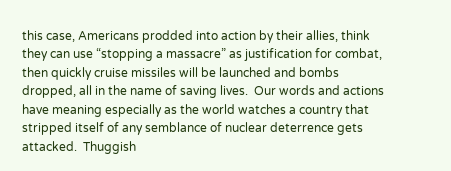this case, Americans prodded into action by their allies, think they can use “stopping a massacre” as justification for combat, then quickly cruise missiles will be launched and bombs dropped, all in the name of saving lives.  Our words and actions have meaning especially as the world watches a country that stripped itself of any semblance of nuclear deterrence gets attacked.  Thuggish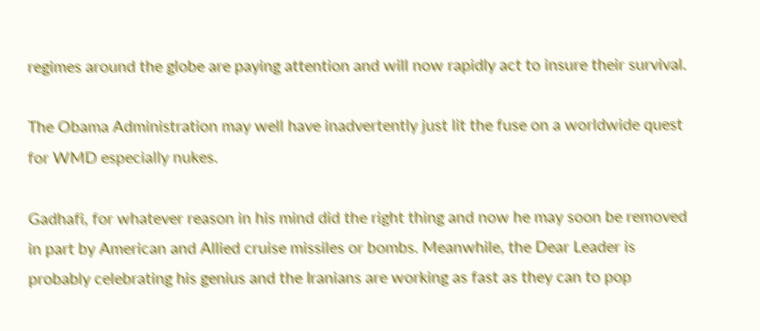regimes around the globe are paying attention and will now rapidly act to insure their survival.

The Obama Administration may well have inadvertently just lit the fuse on a worldwide quest for WMD especially nukes.

Gadhafi, for whatever reason in his mind did the right thing and now he may soon be removed in part by American and Allied cruise missiles or bombs. Meanwhile, the Dear Leader is probably celebrating his genius and the Iranians are working as fast as they can to pop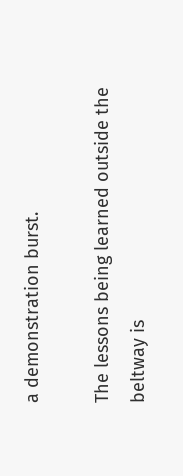a demonstration burst.

The lessons being learned outside the beltway is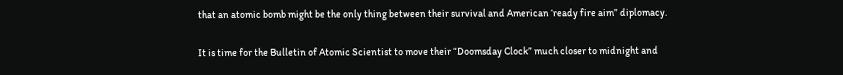that an atomic bomb might be the only thing between their survival and American ‘ready fire aim” diplomacy.

It is time for the Bulletin of Atomic Scientist to move their “Doomsday Clock” much closer to midnight and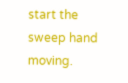start the sweep hand moving.